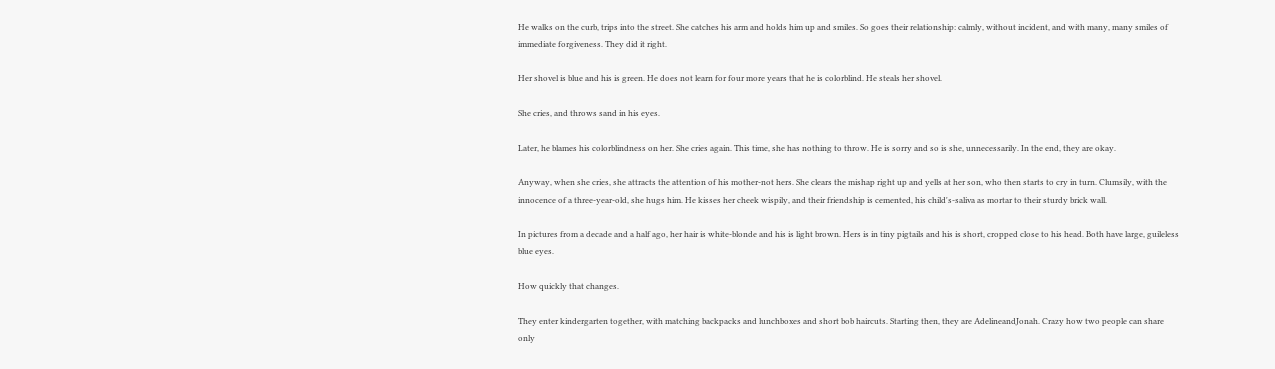He walks on the curb, trips into the street. She catches his arm and holds him up and smiles. So goes their relationship: calmly, without incident, and with many, many smiles of immediate forgiveness. They did it right.

Her shovel is blue and his is green. He does not learn for four more years that he is colorblind. He steals her shovel.

She cries, and throws sand in his eyes.

Later, he blames his colorblindness on her. She cries again. This time, she has nothing to throw. He is sorry and so is she, unnecessarily. In the end, they are okay.

Anyway, when she cries, she attracts the attention of his mother-not hers. She clears the mishap right up and yells at her son, who then starts to cry in turn. Clumsily, with the innocence of a three-year-old, she hugs him. He kisses her cheek wispily, and their friendship is cemented, his child's-saliva as mortar to their sturdy brick wall.

In pictures from a decade and a half ago, her hair is white-blonde and his is light brown. Hers is in tiny pigtails and his is short, cropped close to his head. Both have large, guileless blue eyes.

How quickly that changes.

They enter kindergarten together, with matching backpacks and lunchboxes and short bob haircuts. Starting then, they are AdelineandJonah. Crazy how two people can share only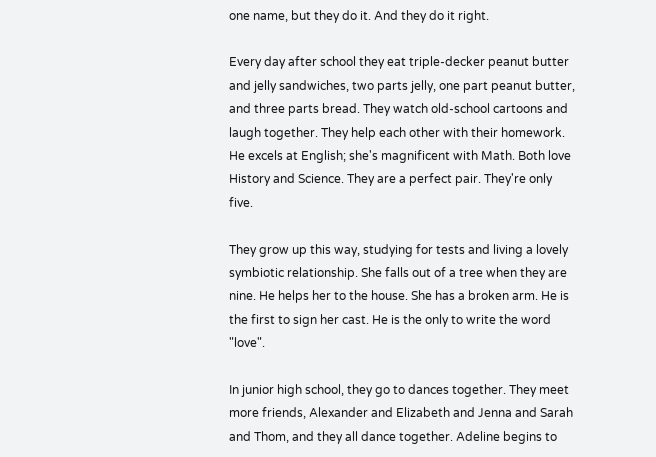one name, but they do it. And they do it right.

Every day after school they eat triple-decker peanut butter and jelly sandwiches, two parts jelly, one part peanut butter, and three parts bread. They watch old-school cartoons and laugh together. They help each other with their homework. He excels at English; she's magnificent with Math. Both love History and Science. They are a perfect pair. They're only five.

They grow up this way, studying for tests and living a lovely symbiotic relationship. She falls out of a tree when they are nine. He helps her to the house. She has a broken arm. He is the first to sign her cast. He is the only to write the word "love".

In junior high school, they go to dances together. They meet more friends, Alexander and Elizabeth and Jenna and Sarah and Thom, and they all dance together. Adeline begins to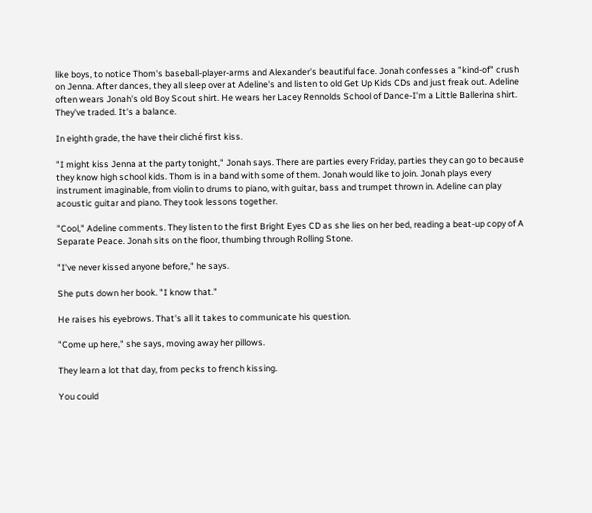like boys, to notice Thom's baseball-player-arms and Alexander's beautiful face. Jonah confesses a "kind-of" crush on Jenna. After dances, they all sleep over at Adeline's and listen to old Get Up Kids CDs and just freak out. Adeline often wears Jonah's old Boy Scout shirt. He wears her Lacey Rennolds School of Dance-I'm a Little Ballerina shirt. They've traded. It's a balance.

In eighth grade, the have their cliché first kiss.

"I might kiss Jenna at the party tonight," Jonah says. There are parties every Friday, parties they can go to because they know high school kids. Thom is in a band with some of them. Jonah would like to join. Jonah plays every instrument imaginable, from violin to drums to piano, with guitar, bass and trumpet thrown in. Adeline can play acoustic guitar and piano. They took lessons together.

"Cool," Adeline comments. They listen to the first Bright Eyes CD as she lies on her bed, reading a beat-up copy of A Separate Peace. Jonah sits on the floor, thumbing through Rolling Stone.

"I've never kissed anyone before," he says.

She puts down her book. "I know that."

He raises his eyebrows. That's all it takes to communicate his question.

"Come up here," she says, moving away her pillows.

They learn a lot that day, from pecks to french kissing.

You could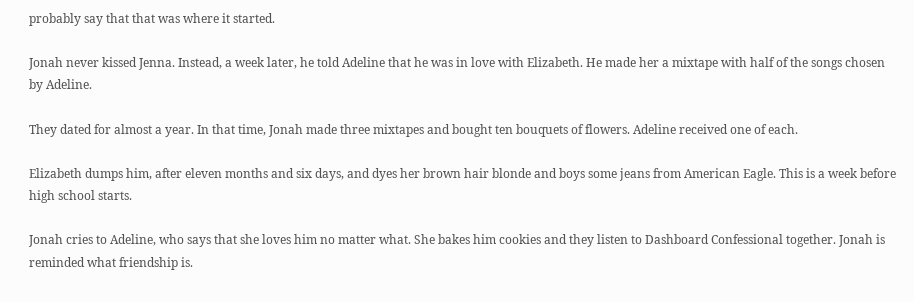probably say that that was where it started.

Jonah never kissed Jenna. Instead, a week later, he told Adeline that he was in love with Elizabeth. He made her a mixtape with half of the songs chosen by Adeline.

They dated for almost a year. In that time, Jonah made three mixtapes and bought ten bouquets of flowers. Adeline received one of each.

Elizabeth dumps him, after eleven months and six days, and dyes her brown hair blonde and boys some jeans from American Eagle. This is a week before high school starts.

Jonah cries to Adeline, who says that she loves him no matter what. She bakes him cookies and they listen to Dashboard Confessional together. Jonah is reminded what friendship is.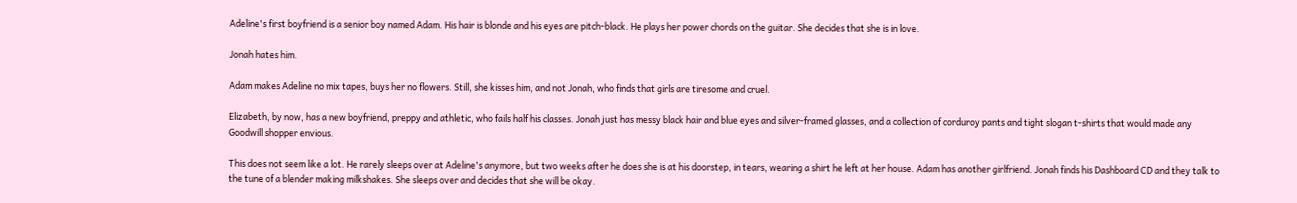Adeline's first boyfriend is a senior boy named Adam. His hair is blonde and his eyes are pitch-black. He plays her power chords on the guitar. She decides that she is in love.

Jonah hates him.

Adam makes Adeline no mix tapes, buys her no flowers. Still, she kisses him, and not Jonah, who finds that girls are tiresome and cruel.

Elizabeth, by now, has a new boyfriend, preppy and athletic, who fails half his classes. Jonah just has messy black hair and blue eyes and silver-framed glasses, and a collection of corduroy pants and tight slogan t-shirts that would made any Goodwill shopper envious.

This does not seem like a lot. He rarely sleeps over at Adeline's anymore, but two weeks after he does she is at his doorstep, in tears, wearing a shirt he left at her house. Adam has another girlfriend. Jonah finds his Dashboard CD and they talk to the tune of a blender making milkshakes. She sleeps over and decides that she will be okay.